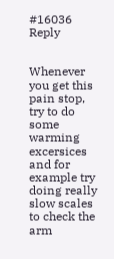#16036 Reply


Whenever you get this pain stop, try to do some warming excersices and for example try doing really slow scales to check the arm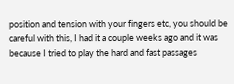position and tension with your fingers etc, you should be careful with this, I had it a couple weeks ago and it was because I tried to play the hard and fast passages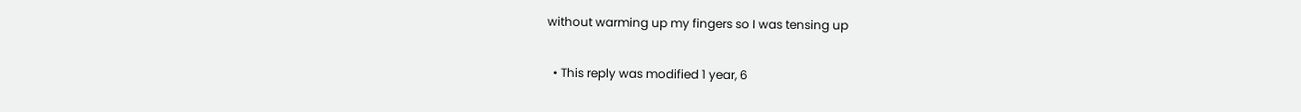without warming up my fingers so I was tensing up

  • This reply was modified 1 year, 6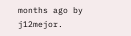months ago by  j12mejor.